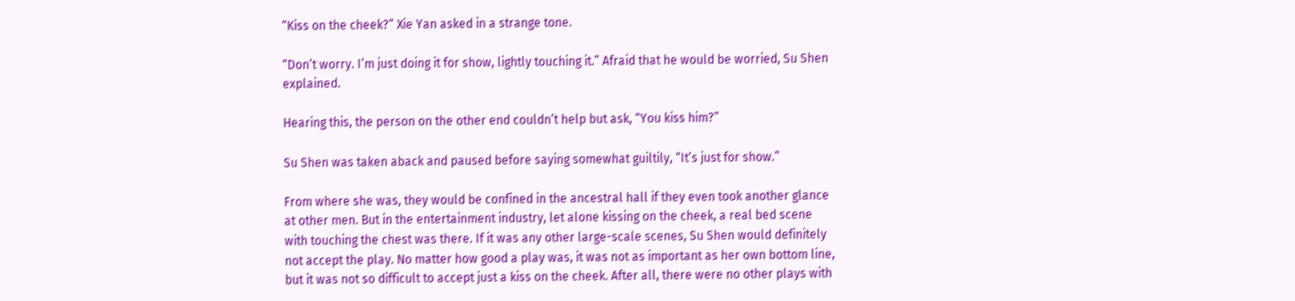“Kiss on the cheek?” Xie Yan asked in a strange tone.

“Don’t worry. I’m just doing it for show, lightly touching it.” Afraid that he would be worried, Su Shen explained.

Hearing this, the person on the other end couldn’t help but ask, “You kiss him?”

Su Shen was taken aback and paused before saying somewhat guiltily, “It’s just for show.”

From where she was, they would be confined in the ancestral hall if they even took another glance at other men. But in the entertainment industry, let alone kissing on the cheek, a real bed scene with touching the chest was there. If it was any other large-scale scenes, Su Shen would definitely not accept the play. No matter how good a play was, it was not as important as her own bottom line, but it was not so difficult to accept just a kiss on the cheek. After all, there were no other plays with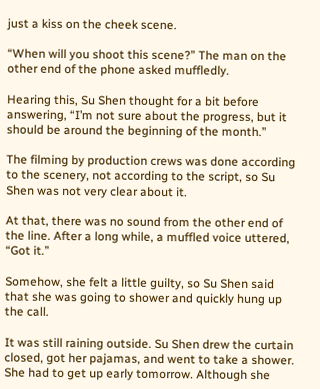just a kiss on the cheek scene.

“When will you shoot this scene?” The man on the other end of the phone asked muffledly.

Hearing this, Su Shen thought for a bit before answering, “I’m not sure about the progress, but it should be around the beginning of the month.”

The filming by production crews was done according to the scenery, not according to the script, so Su Shen was not very clear about it.

At that, there was no sound from the other end of the line. After a long while, a muffled voice uttered, “Got it.”

Somehow, she felt a little guilty, so Su Shen said that she was going to shower and quickly hung up the call.

It was still raining outside. Su Shen drew the curtain closed, got her pajamas, and went to take a shower. She had to get up early tomorrow. Although she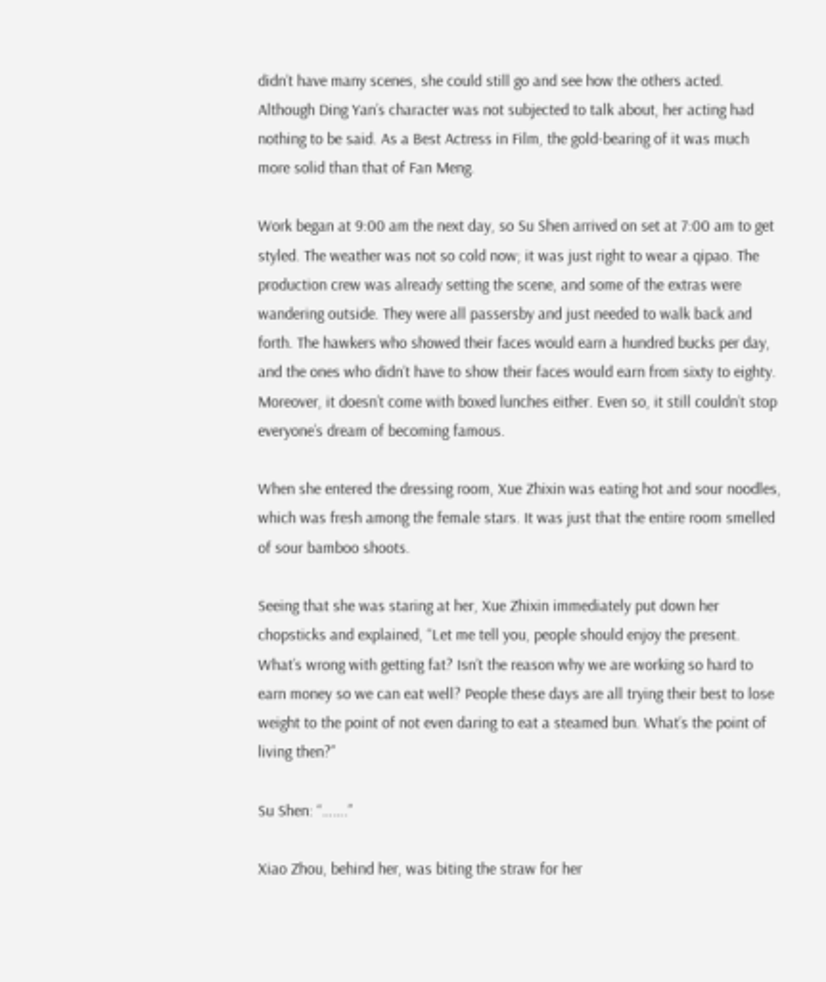didn’t have many scenes, she could still go and see how the others acted. Although Ding Yan’s character was not subjected to talk about, her acting had nothing to be said. As a Best Actress in Film, the gold-bearing of it was much more solid than that of Fan Meng.

Work began at 9:00 am the next day, so Su Shen arrived on set at 7:00 am to get styled. The weather was not so cold now; it was just right to wear a qipao. The production crew was already setting the scene, and some of the extras were wandering outside. They were all passersby and just needed to walk back and forth. The hawkers who showed their faces would earn a hundred bucks per day, and the ones who didn’t have to show their faces would earn from sixty to eighty. Moreover, it doesn’t come with boxed lunches either. Even so, it still couldn’t stop everyone’s dream of becoming famous.

When she entered the dressing room, Xue Zhixin was eating hot and sour noodles, which was fresh among the female stars. It was just that the entire room smelled of sour bamboo shoots.

Seeing that she was staring at her, Xue Zhixin immediately put down her chopsticks and explained, “Let me tell you, people should enjoy the present. What’s wrong with getting fat? Isn’t the reason why we are working so hard to earn money so we can eat well? People these days are all trying their best to lose weight to the point of not even daring to eat a steamed bun. What’s the point of living then?”

Su Shen: “…….”

Xiao Zhou, behind her, was biting the straw for her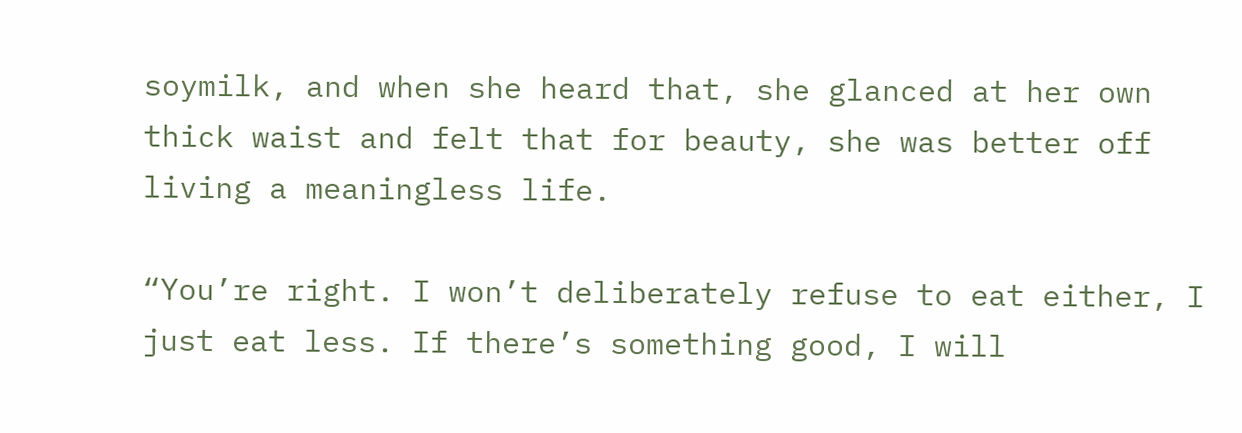soymilk, and when she heard that, she glanced at her own thick waist and felt that for beauty, she was better off living a meaningless life.

“You’re right. I won’t deliberately refuse to eat either, I just eat less. If there’s something good, I will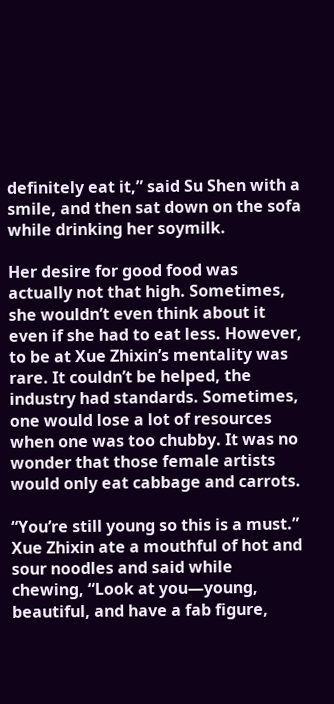definitely eat it,” said Su Shen with a smile, and then sat down on the sofa while drinking her soymilk.

Her desire for good food was actually not that high. Sometimes, she wouldn’t even think about it even if she had to eat less. However, to be at Xue Zhixin’s mentality was rare. It couldn’t be helped, the industry had standards. Sometimes, one would lose a lot of resources when one was too chubby. It was no wonder that those female artists would only eat cabbage and carrots.

“You’re still young so this is a must.” Xue Zhixin ate a mouthful of hot and sour noodles and said while chewing, “Look at you—young, beautiful, and have a fab figure,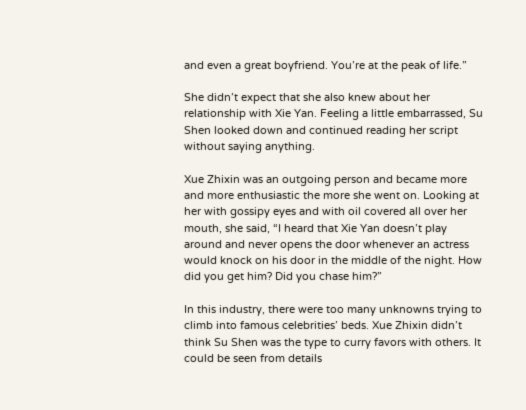and even a great boyfriend. You’re at the peak of life.”

She didn’t expect that she also knew about her relationship with Xie Yan. Feeling a little embarrassed, Su Shen looked down and continued reading her script without saying anything.

Xue Zhixin was an outgoing person and became more and more enthusiastic the more she went on. Looking at her with gossipy eyes and with oil covered all over her mouth, she said, “I heard that Xie Yan doesn’t play around and never opens the door whenever an actress would knock on his door in the middle of the night. How did you get him? Did you chase him?”

In this industry, there were too many unknowns trying to climb into famous celebrities’ beds. Xue Zhixin didn’t think Su Shen was the type to curry favors with others. It could be seen from details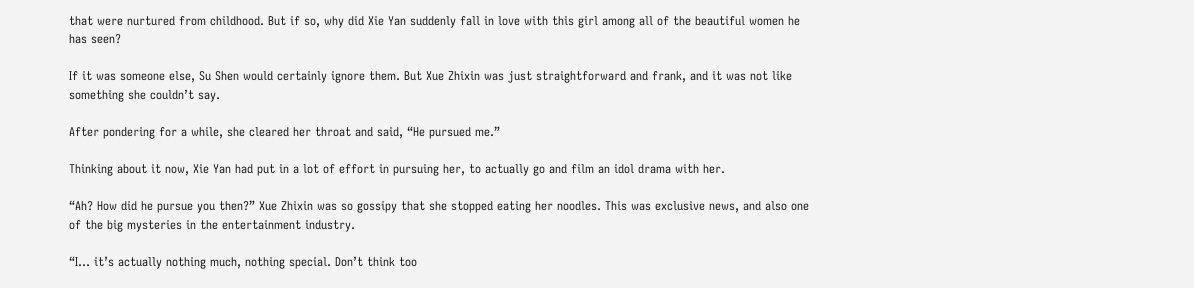that were nurtured from childhood. But if so, why did Xie Yan suddenly fall in love with this girl among all of the beautiful women he has seen?

If it was someone else, Su Shen would certainly ignore them. But Xue Zhixin was just straightforward and frank, and it was not like something she couldn’t say.

After pondering for a while, she cleared her throat and said, “He pursued me.”

Thinking about it now, Xie Yan had put in a lot of effort in pursuing her, to actually go and film an idol drama with her.

“Ah? How did he pursue you then?” Xue Zhixin was so gossipy that she stopped eating her noodles. This was exclusive news, and also one of the big mysteries in the entertainment industry.

“I… it’s actually nothing much, nothing special. Don’t think too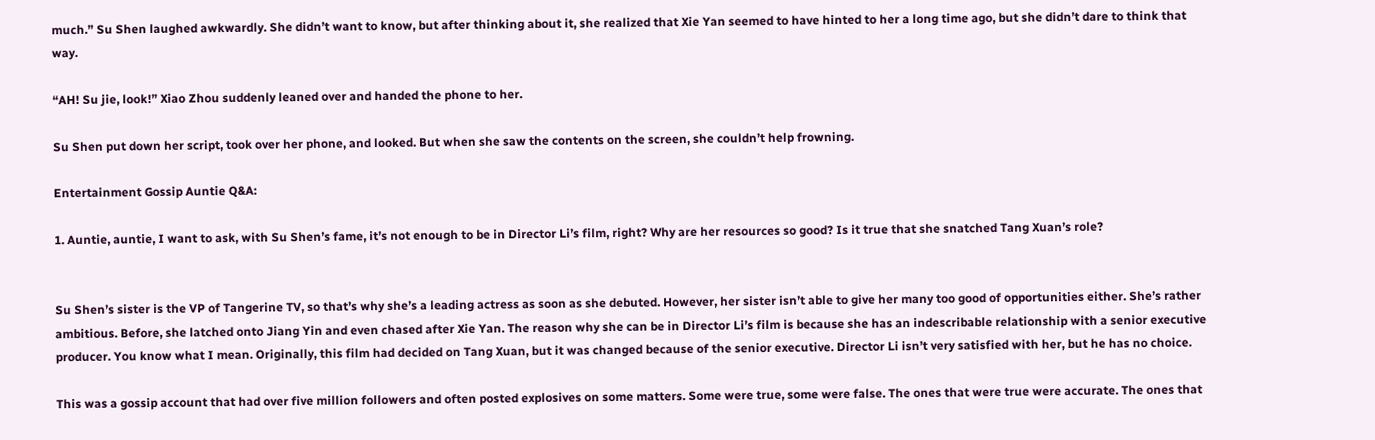much.” Su Shen laughed awkwardly. She didn’t want to know, but after thinking about it, she realized that Xie Yan seemed to have hinted to her a long time ago, but she didn’t dare to think that way.

“AH! Su jie, look!” Xiao Zhou suddenly leaned over and handed the phone to her.

Su Shen put down her script, took over her phone, and looked. But when she saw the contents on the screen, she couldn’t help frowning.

Entertainment Gossip Auntie Q&A:

1. Auntie, auntie, I want to ask, with Su Shen’s fame, it’s not enough to be in Director Li’s film, right? Why are her resources so good? Is it true that she snatched Tang Xuan’s role?


Su Shen’s sister is the VP of Tangerine TV, so that’s why she’s a leading actress as soon as she debuted. However, her sister isn’t able to give her many too good of opportunities either. She’s rather ambitious. Before, she latched onto Jiang Yin and even chased after Xie Yan. The reason why she can be in Director Li’s film is because she has an indescribable relationship with a senior executive producer. You know what I mean. Originally, this film had decided on Tang Xuan, but it was changed because of the senior executive. Director Li isn’t very satisfied with her, but he has no choice.

This was a gossip account that had over five million followers and often posted explosives on some matters. Some were true, some were false. The ones that were true were accurate. The ones that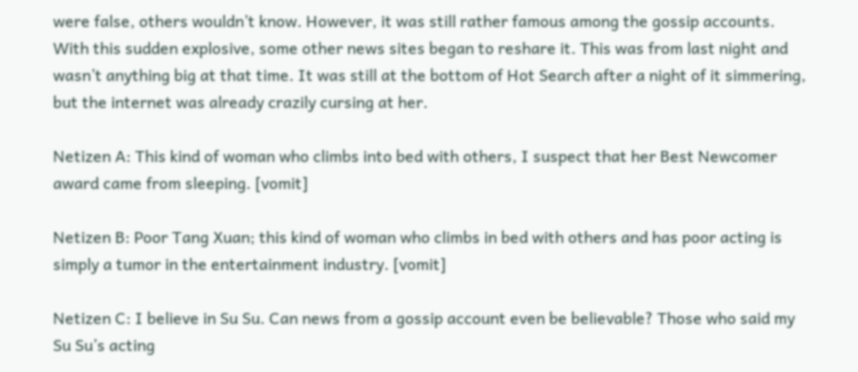were false, others wouldn’t know. However, it was still rather famous among the gossip accounts. With this sudden explosive, some other news sites began to reshare it. This was from last night and wasn’t anything big at that time. It was still at the bottom of Hot Search after a night of it simmering, but the internet was already crazily cursing at her.

Netizen A: This kind of woman who climbs into bed with others, I suspect that her Best Newcomer award came from sleeping. [vomit]

Netizen B: Poor Tang Xuan; this kind of woman who climbs in bed with others and has poor acting is simply a tumor in the entertainment industry. [vomit]

Netizen C: I believe in Su Su. Can news from a gossip account even be believable? Those who said my Su Su’s acting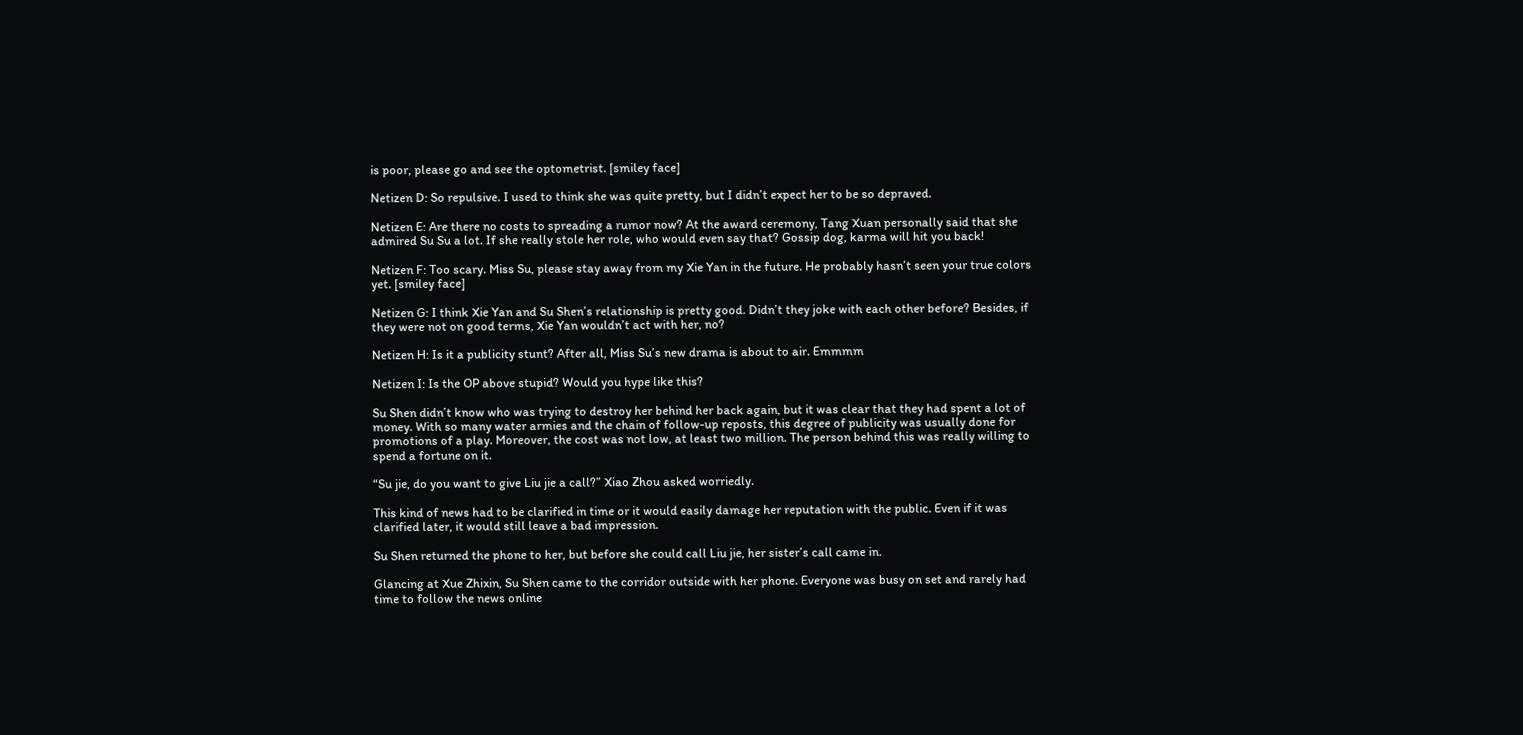is poor, please go and see the optometrist. [smiley face]

Netizen D: So repulsive. I used to think she was quite pretty, but I didn’t expect her to be so depraved.

Netizen E: Are there no costs to spreading a rumor now? At the award ceremony, Tang Xuan personally said that she admired Su Su a lot. If she really stole her role, who would even say that? Gossip dog, karma will hit you back!

Netizen F: Too scary. Miss Su, please stay away from my Xie Yan in the future. He probably hasn’t seen your true colors yet. [smiley face]

Netizen G: I think Xie Yan and Su Shen’s relationship is pretty good. Didn’t they joke with each other before? Besides, if they were not on good terms, Xie Yan wouldn’t act with her, no?

Netizen H: Is it a publicity stunt? After all, Miss Su’s new drama is about to air. Emmmm

Netizen I: Is the OP above stupid? Would you hype like this?

Su Shen didn’t know who was trying to destroy her behind her back again, but it was clear that they had spent a lot of money. With so many water armies and the chain of follow-up reposts, this degree of publicity was usually done for promotions of a play. Moreover, the cost was not low, at least two million. The person behind this was really willing to spend a fortune on it.

“Su jie, do you want to give Liu jie a call?” Xiao Zhou asked worriedly.

This kind of news had to be clarified in time or it would easily damage her reputation with the public. Even if it was clarified later, it would still leave a bad impression.

Su Shen returned the phone to her, but before she could call Liu jie, her sister’s call came in.

Glancing at Xue Zhixin, Su Shen came to the corridor outside with her phone. Everyone was busy on set and rarely had time to follow the news online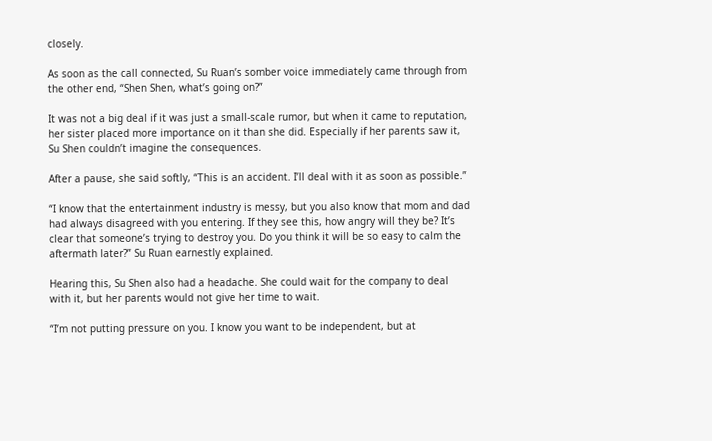closely.

As soon as the call connected, Su Ruan’s somber voice immediately came through from the other end, “Shen Shen, what’s going on?”

It was not a big deal if it was just a small-scale rumor, but when it came to reputation, her sister placed more importance on it than she did. Especially if her parents saw it, Su Shen couldn’t imagine the consequences.

After a pause, she said softly, “This is an accident. I’ll deal with it as soon as possible.”

“I know that the entertainment industry is messy, but you also know that mom and dad had always disagreed with you entering. If they see this, how angry will they be? It’s clear that someone’s trying to destroy you. Do you think it will be so easy to calm the aftermath later?” Su Ruan earnestly explained.

Hearing this, Su Shen also had a headache. She could wait for the company to deal with it, but her parents would not give her time to wait.

“I’m not putting pressure on you. I know you want to be independent, but at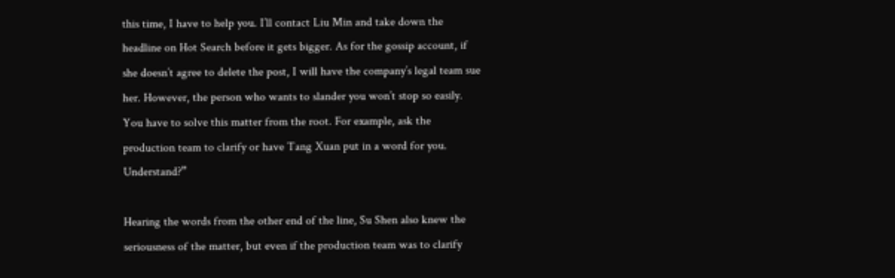this time, I have to help you. I’ll contact Liu Min and take down the headline on Hot Search before it gets bigger. As for the gossip account, if she doesn’t agree to delete the post, I will have the company’s legal team sue her. However, the person who wants to slander you won’t stop so easily. You have to solve this matter from the root. For example, ask the production team to clarify or have Tang Xuan put in a word for you. Understand?”

Hearing the words from the other end of the line, Su Shen also knew the seriousness of the matter, but even if the production team was to clarify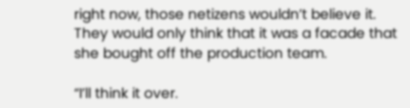right now, those netizens wouldn’t believe it. They would only think that it was a facade that she bought off the production team.

“I’ll think it over.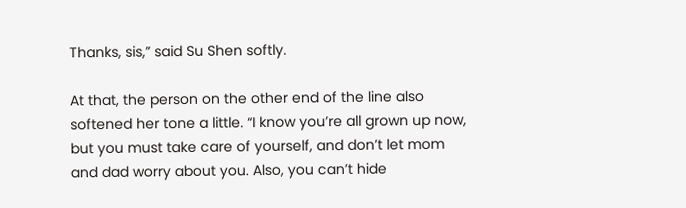Thanks, sis,” said Su Shen softly.

At that, the person on the other end of the line also softened her tone a little. “I know you’re all grown up now, but you must take care of yourself, and don’t let mom and dad worry about you. Also, you can’t hide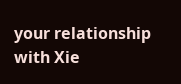your relationship with Xie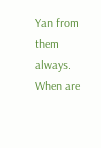Yan from them always. When are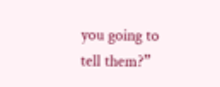you going to tell them?”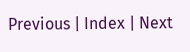Previous | Index | Next